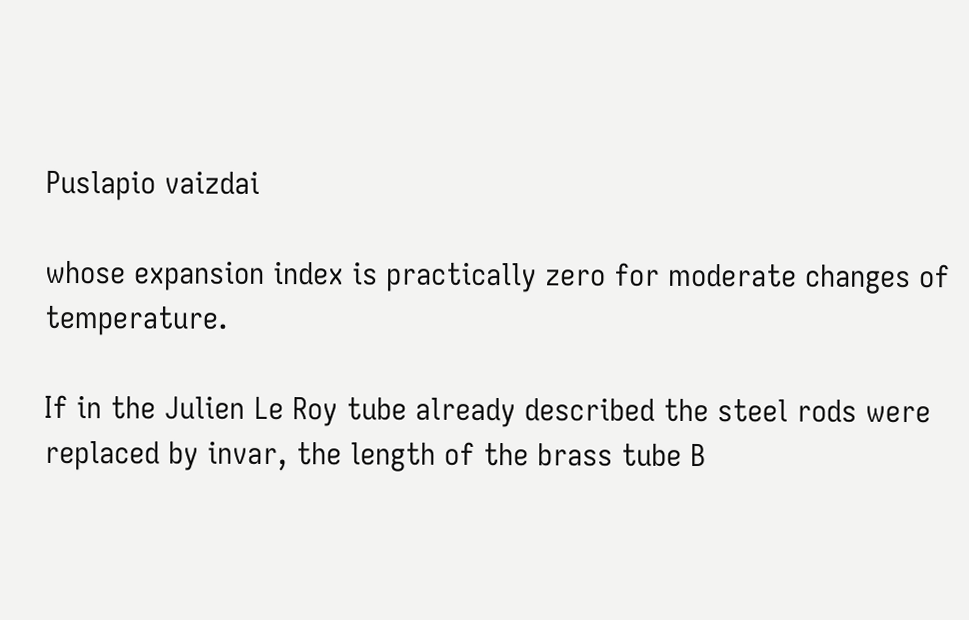Puslapio vaizdai

whose expansion index is practically zero for moderate changes of temperature.

If in the Julien Le Roy tube already described the steel rods were replaced by invar, the length of the brass tube B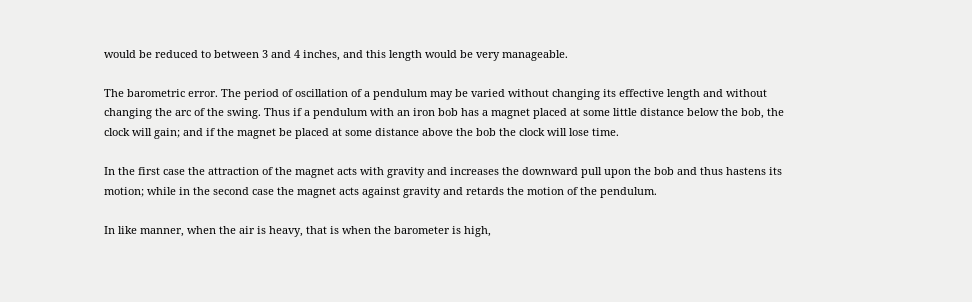would be reduced to between 3 and 4 inches, and this length would be very manageable.

The barometric error. The period of oscillation of a pendulum may be varied without changing its effective length and without changing the arc of the swing. Thus if a pendulum with an iron bob has a magnet placed at some little distance below the bob, the clock will gain; and if the magnet be placed at some distance above the bob the clock will lose time.

In the first case the attraction of the magnet acts with gravity and increases the downward pull upon the bob and thus hastens its motion; while in the second case the magnet acts against gravity and retards the motion of the pendulum.

In like manner, when the air is heavy, that is when the barometer is high,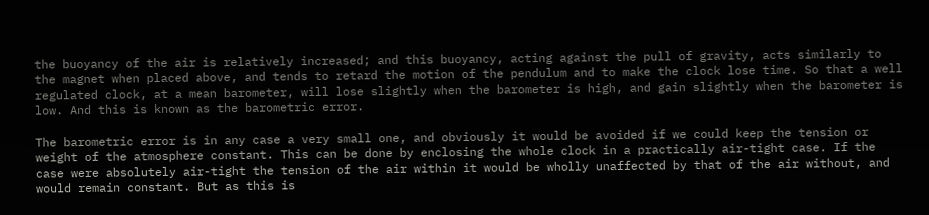the buoyancy of the air is relatively increased; and this buoyancy, acting against the pull of gravity, acts similarly to the magnet when placed above, and tends to retard the motion of the pendulum and to make the clock lose time. So that a well regulated clock, at a mean barometer, will lose slightly when the barometer is high, and gain slightly when the barometer is low. And this is known as the barometric error.

The barometric error is in any case a very small one, and obviously it would be avoided if we could keep the tension or weight of the atmosphere constant. This can be done by enclosing the whole clock in a practically air-tight case. If the case were absolutely air-tight the tension of the air within it would be wholly unaffected by that of the air without, and would remain constant. But as this is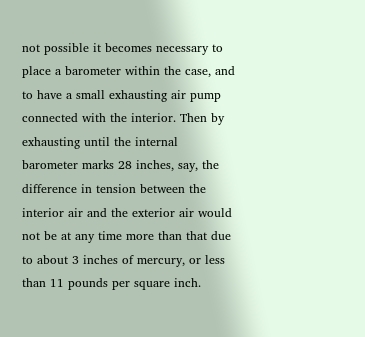not possible it becomes necessary to place a barometer within the case, and to have a small exhausting air pump connected with the interior. Then by exhausting until the internal barometer marks 28 inches, say, the difference in tension between the interior air and the exterior air would not be at any time more than that due to about 3 inches of mercury, or less than 11 pounds per square inch.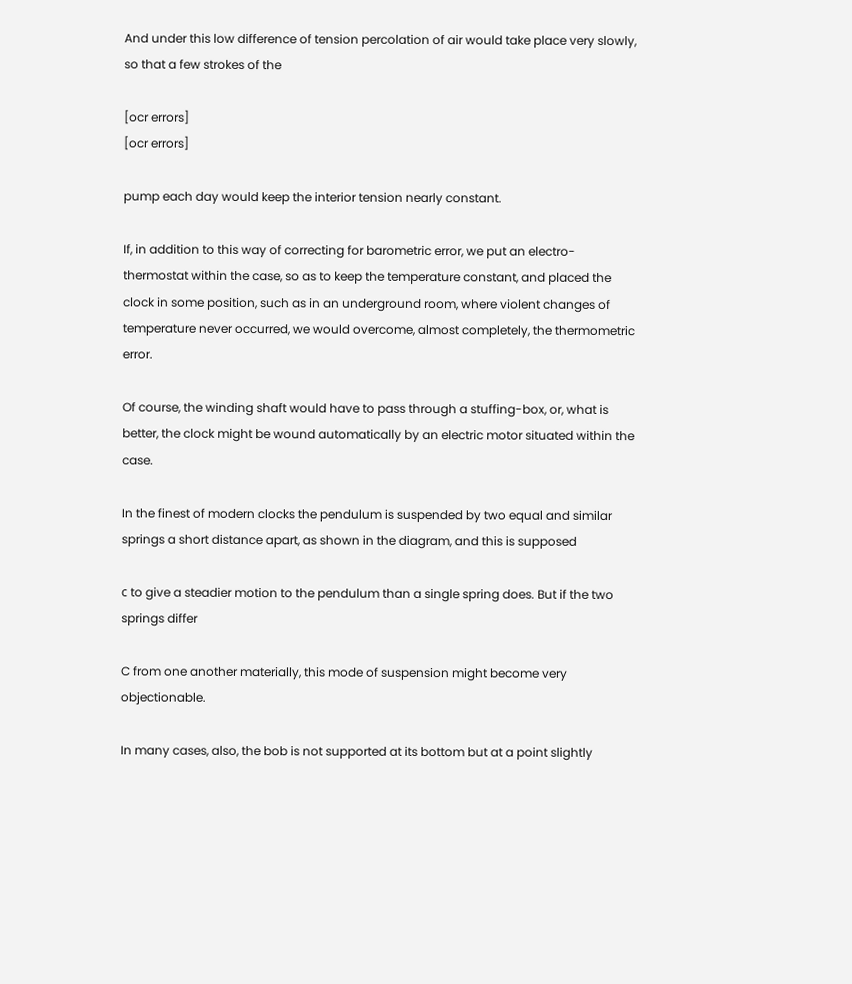And under this low difference of tension percolation of air would take place very slowly, so that a few strokes of the

[ocr errors]
[ocr errors]

pump each day would keep the interior tension nearly constant.

If, in addition to this way of correcting for barometric error, we put an electro-thermostat within the case, so as to keep the temperature constant, and placed the clock in some position, such as in an underground room, where violent changes of temperature never occurred, we would overcome, almost completely, the thermometric error.

Of course, the winding shaft would have to pass through a stuffing-box, or, what is better, the clock might be wound automatically by an electric motor situated within the case.

In the finest of modern clocks the pendulum is suspended by two equal and similar springs a short distance apart, as shown in the diagram, and this is supposed

с to give a steadier motion to the pendulum than a single spring does. But if the two springs differ

C from one another materially, this mode of suspension might become very objectionable.

In many cases, also, the bob is not supported at its bottom but at a point slightly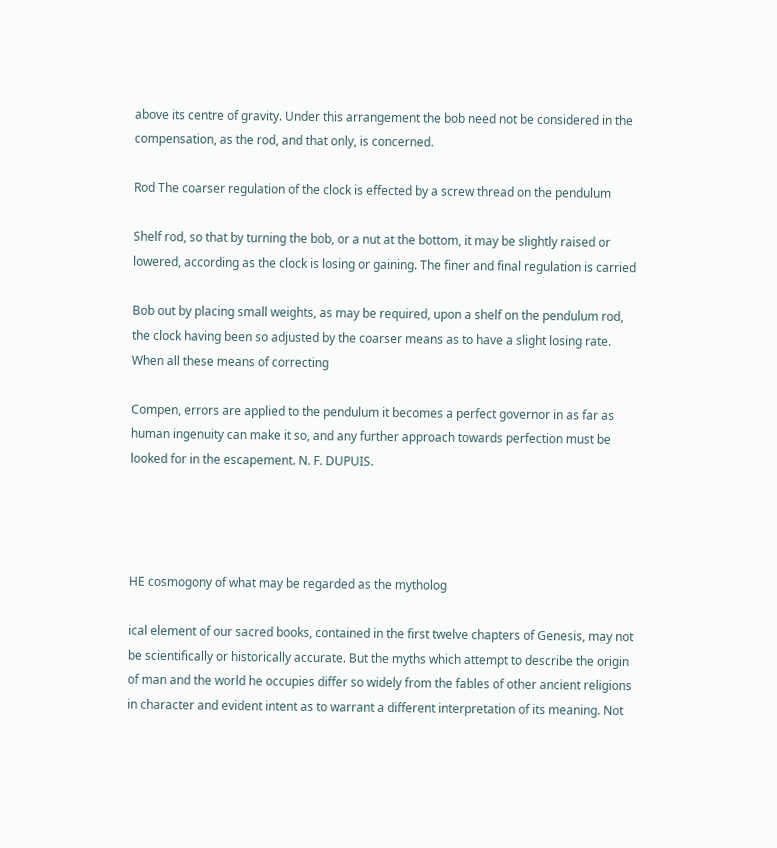above its centre of gravity. Under this arrangement the bob need not be considered in the compensation, as the rod, and that only, is concerned.

Rod The coarser regulation of the clock is effected by a screw thread on the pendulum

Shelf rod, so that by turning the bob, or a nut at the bottom, it may be slightly raised or lowered, according as the clock is losing or gaining. The finer and final regulation is carried

Bob out by placing small weights, as may be required, upon a shelf on the pendulum rod, the clock having been so adjusted by the coarser means as to have a slight losing rate. When all these means of correcting

Compen, errors are applied to the pendulum it becomes a perfect governor in as far as human ingenuity can make it so, and any further approach towards perfection must be looked for in the escapement. N. F. DUPUIS.




HE cosmogony of what may be regarded as the mytholog

ical element of our sacred books, contained in the first twelve chapters of Genesis, may not be scientifically or historically accurate. But the myths which attempt to describe the origin of man and the world he occupies differ so widely from the fables of other ancient religions in character and evident intent as to warrant a different interpretation of its meaning. Not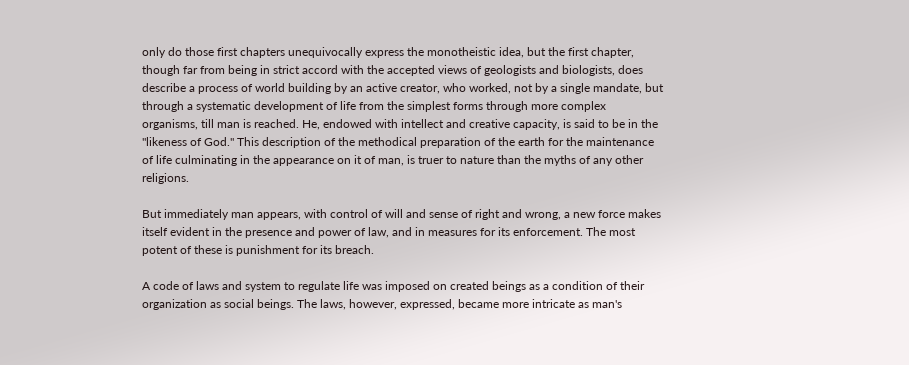only do those first chapters unequivocally express the monotheistic idea, but the first chapter, though far from being in strict accord with the accepted views of geologists and biologists, does describe a process of world building by an active creator, who worked, not by a single mandate, but through a systematic development of life from the simplest forms through more complex organisms, till man is reached. He, endowed with intellect and creative capacity, is said to be in the "likeness of God." This description of the methodical preparation of the earth for the maintenance of life culminating in the appearance on it of man, is truer to nature than the myths of any other religions.

But immediately man appears, with control of will and sense of right and wrong, a new force makes itself evident in the presence and power of law, and in measures for its enforcement. The most potent of these is punishment for its breach.

A code of laws and system to regulate life was imposed on created beings as a condition of their organization as social beings. The laws, however, expressed, became more intricate as man's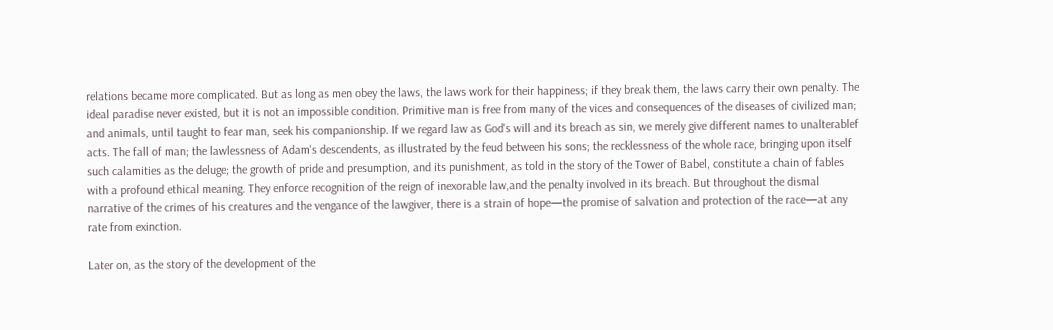relations became more complicated. But as long as men obey the laws, the laws work for their happiness; if they break them, the laws carry their own penalty. The ideal paradise never existed, but it is not an impossible condition. Primitive man is free from many of the vices and consequences of the diseases of civilized man; and animals, until taught to fear man, seek his companionship. If we regard law as God's will and its breach as sin, we merely give different names to unalterablef acts. The fall of man; the lawlessness of Adam's descendents, as illustrated by the feud between his sons; the recklessness of the whole race, bringing upon itself such calamities as the deluge; the growth of pride and presumption, and its punishment, as told in the story of the Tower of Babel, constitute a chain of fables with a profound ethical meaning. They enforce recognition of the reign of inexorable law,and the penalty involved in its breach. But throughout the dismal narrative of the crimes of his creatures and the vengance of the lawgiver, there is a strain of hope—the promise of salvation and protection of the race—at any rate from exinction.

Later on, as the story of the development of the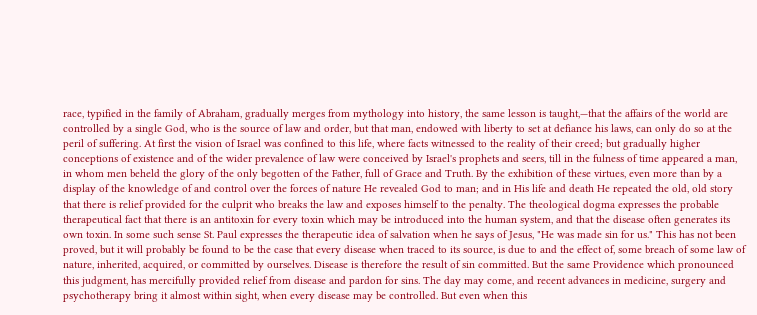race, typified in the family of Abraham, gradually merges from mythology into history, the same lesson is taught,—that the affairs of the world are controlled by a single God, who is the source of law and order, but that man, endowed with liberty to set at defiance his laws, can only do so at the peril of suffering. At first the vision of Israel was confined to this life, where facts witnessed to the reality of their creed; but gradually higher conceptions of existence and of the wider prevalence of law were conceived by Israel's prophets and seers, till in the fulness of time appeared a man, in whom men beheld the glory of the only begotten of the Father, full of Grace and Truth. By the exhibition of these virtues, even more than by a display of the knowledge of and control over the forces of nature He revealed God to man; and in His life and death He repeated the old, old story that there is relief provided for the culprit who breaks the law and exposes himself to the penalty. The theological dogma expresses the probable therapeutical fact that there is an antitoxin for every toxin which may be introduced into the human system, and that the disease often generates its own toxin. In some such sense St. Paul expresses the therapeutic idea of salvation when he says of Jesus, "He was made sin for us." This has not been proved, but it will probably be found to be the case that every disease when traced to its source, is due to and the effect of, some breach of some law of nature, inherited, acquired, or committed by ourselves. Disease is therefore the result of sin committed. But the same Providence which pronounced this judgment, has mercifully provided relief from disease and pardon for sins. The day may come, and recent advances in medicine, surgery and psychotherapy bring it almost within sight, when every disease may be controlled. But even when this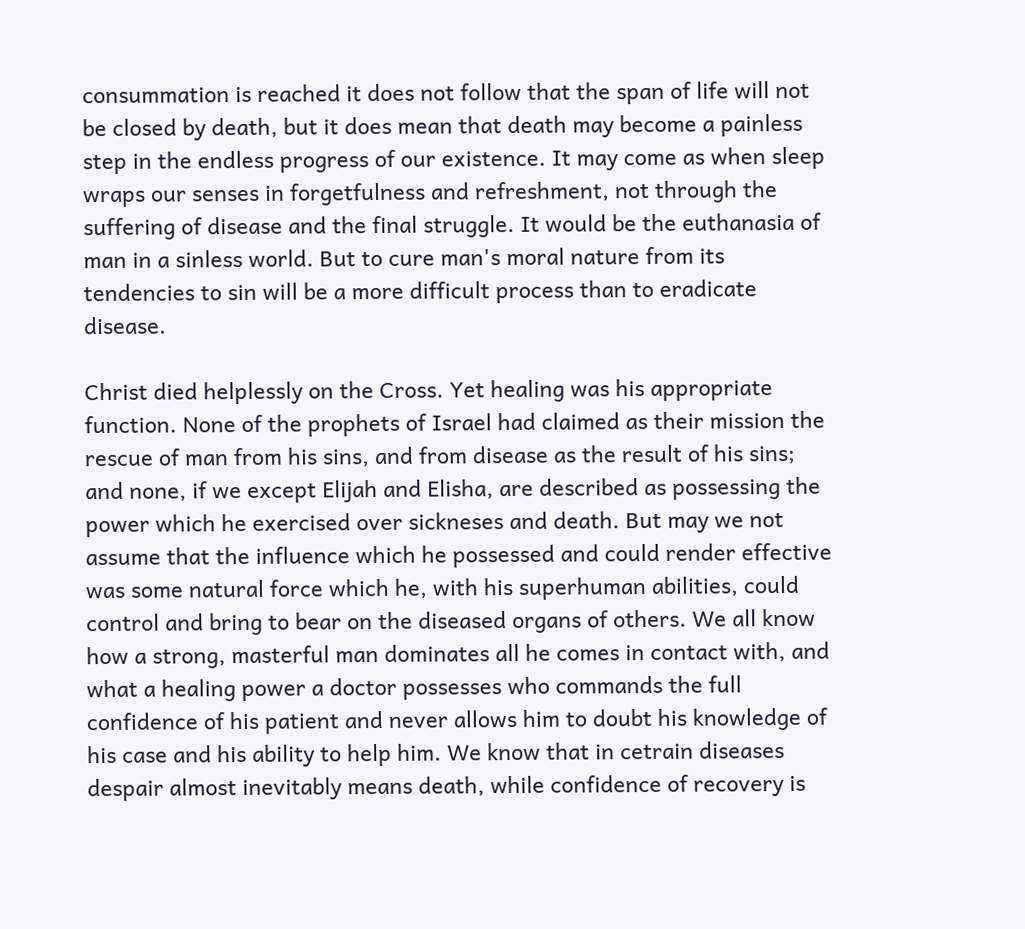consummation is reached it does not follow that the span of life will not be closed by death, but it does mean that death may become a painless step in the endless progress of our existence. It may come as when sleep wraps our senses in forgetfulness and refreshment, not through the suffering of disease and the final struggle. It would be the euthanasia of man in a sinless world. But to cure man's moral nature from its tendencies to sin will be a more difficult process than to eradicate disease.

Christ died helplessly on the Cross. Yet healing was his appropriate function. None of the prophets of Israel had claimed as their mission the rescue of man from his sins, and from disease as the result of his sins; and none, if we except Elijah and Elisha, are described as possessing the power which he exercised over sickneses and death. But may we not assume that the influence which he possessed and could render effective was some natural force which he, with his superhuman abilities, could control and bring to bear on the diseased organs of others. We all know how a strong, masterful man dominates all he comes in contact with, and what a healing power a doctor possesses who commands the full confidence of his patient and never allows him to doubt his knowledge of his case and his ability to help him. We know that in cetrain diseases despair almost inevitably means death, while confidence of recovery is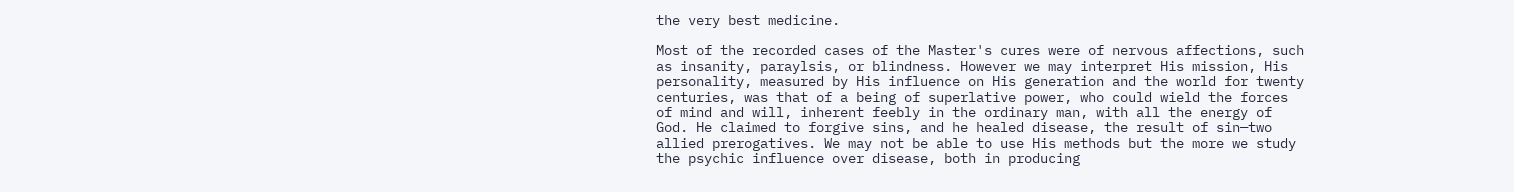the very best medicine.

Most of the recorded cases of the Master's cures were of nervous affections, such as insanity, paraylsis, or blindness. However we may interpret His mission, His personality, measured by His influence on His generation and the world for twenty centuries, was that of a being of superlative power, who could wield the forces of mind and will, inherent feebly in the ordinary man, with all the energy of God. He claimed to forgive sins, and he healed disease, the result of sin—two allied prerogatives. We may not be able to use His methods but the more we study the psychic influence over disease, both in producing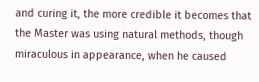and curing it, the more credible it becomes that the Master was using natural methods, though miraculous in appearance, when he caused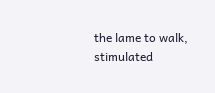the lame to walk, stimulated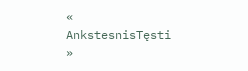« AnkstesnisTęsti »